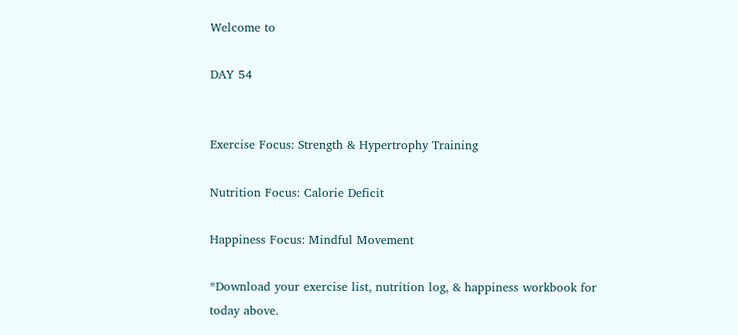Welcome to

DAY 54


Exercise Focus: Strength & Hypertrophy Training

Nutrition Focus: Calorie Deficit

Happiness Focus: Mindful Movement

*Download your exercise list, nutrition log, & happiness workbook for today above.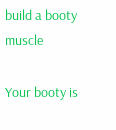build a booty muscle

Your booty is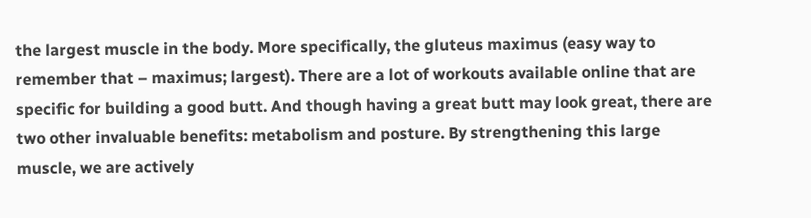the largest muscle in the body. More specifically, the gluteus maximus (easy way to remember that – maximus; largest). There are a lot of workouts available online that are specific for building a good butt. And though having a great butt may look great, there are two other invaluable benefits: metabolism and posture. By strengthening this large muscle, we are actively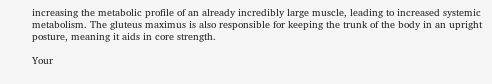increasing the metabolic profile of an already incredibly large muscle, leading to increased systemic metabolism. The gluteus maximus is also responsible for keeping the trunk of the body in an upright posture, meaning it aids in core strength.

Your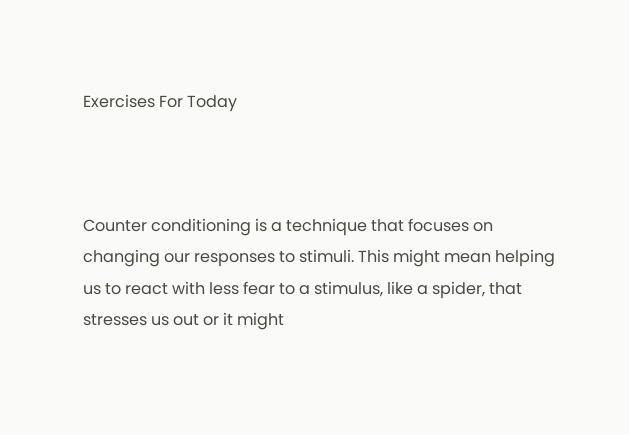Exercises For Today



Counter conditioning is a technique that focuses on changing our responses to stimuli. This might mean helping us to react with less fear to a stimulus, like a spider, that stresses us out or it might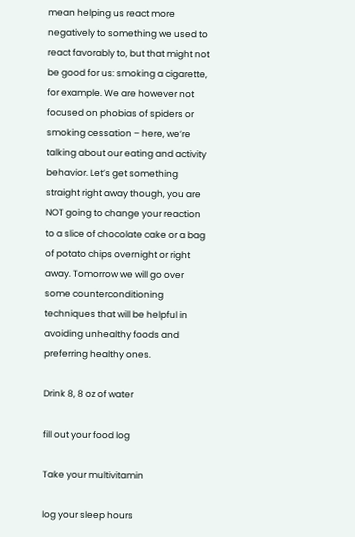mean helping us react more negatively to something we used to react favorably to, but that might not be good for us: smoking a cigarette, for example. We are however not focused on phobias of spiders or smoking cessation – here, we’re talking about our eating and activity behavior. Let’s get something straight right away though, you are NOT going to change your reaction to a slice of chocolate cake or a bag of potato chips overnight or right away. Tomorrow we will go over some counterconditioning techniques that will be helpful in avoiding unhealthy foods and preferring healthy ones.

Drink 8, 8 oz of water

fill out your food log

Take your multivitamin

log your sleep hours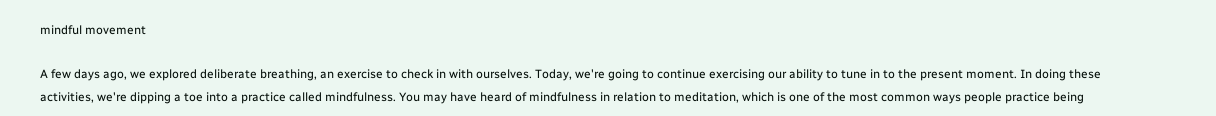mindful movement

A few days ago, we explored deliberate breathing, an exercise to check in with ourselves. Today, we're going to continue exercising our ability to tune in to the present moment. In doing these activities, we're dipping a toe into a practice called mindfulness. You may have heard of mindfulness in relation to meditation, which is one of the most common ways people practice being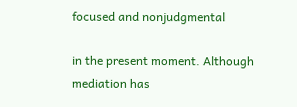focused and nonjudgmental

in the present moment. Although mediation has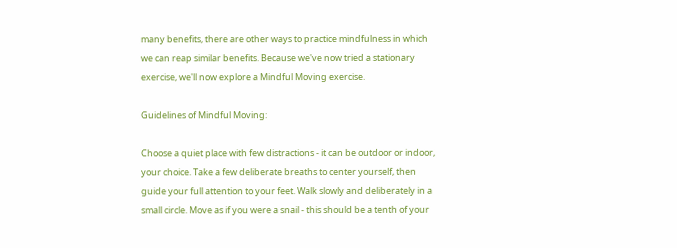many benefits, there are other ways to practice mindfulness in which we can reap similar benefits. Because we've now tried a stationary exercise, we'll now explore a Mindful Moving exercise.

Guidelines of Mindful Moving:

Choose a quiet place with few distractions - it can be outdoor or indoor, your choice. Take a few deliberate breaths to center yourself, then guide your full attention to your feet. Walk slowly and deliberately in a small circle. Move as if you were a snail - this should be a tenth of your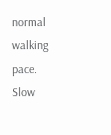normal walking pace. Slow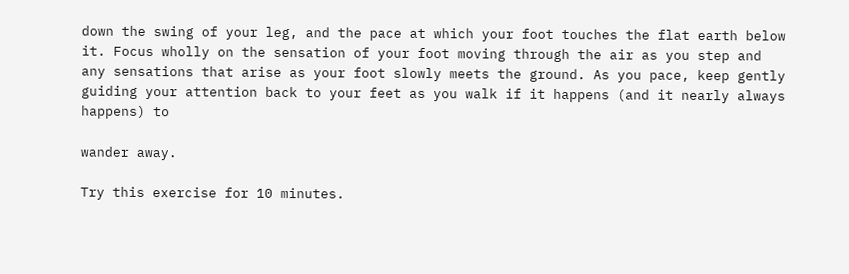down the swing of your leg, and the pace at which your foot touches the flat earth below it. Focus wholly on the sensation of your foot moving through the air as you step and any sensations that arise as your foot slowly meets the ground. As you pace, keep gently guiding your attention back to your feet as you walk if it happens (and it nearly always happens) to

wander away.

Try this exercise for 10 minutes.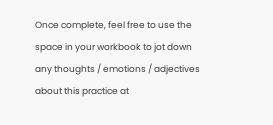Once complete, feel free to use the space in your workbook to jot down any thoughts / emotions / adjectives about this practice at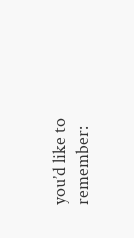you’d like to remember: